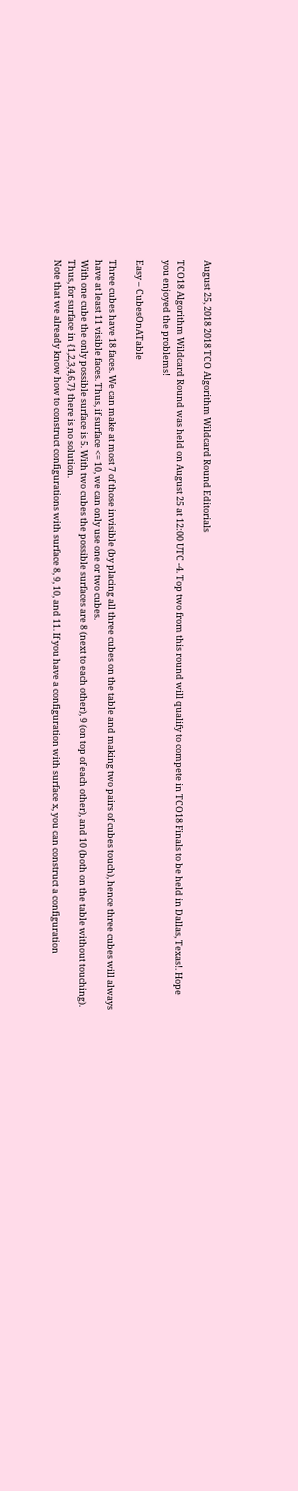August 25, 2018 2018 TCO Algorithm Wildcard Round Editorials

TCO18 Algorithm Wildcard Round was held on August 25 at 12:00 UTC -4. Top two from this round will qualify to compete in TCO18 Finals to be held in Dallas, Texas!. Hope you enjoyed the problems!

Easy – CubesOnATable

Three cubes have 18 faces. We can make at most 7 of those invisible (by placing all three cubes on the table and making two pairs of cubes touch), hence three cubes will always have at least 11 visible faces. Thus, if surface <= 10, we can only use one or two cubes.
With one cube the only possible surface is 5. With two cubes the possible surfaces are 8 (next to each other), 9 (on top of each other), and 10 (both on the table without touching).
Thus, for surface in {1,2,3,4,6,7} there is no solution.
Note that we already know how to construct configurations with surface 8, 9, 10, and 11. If you have a configuration with surface x, you can construct a configuration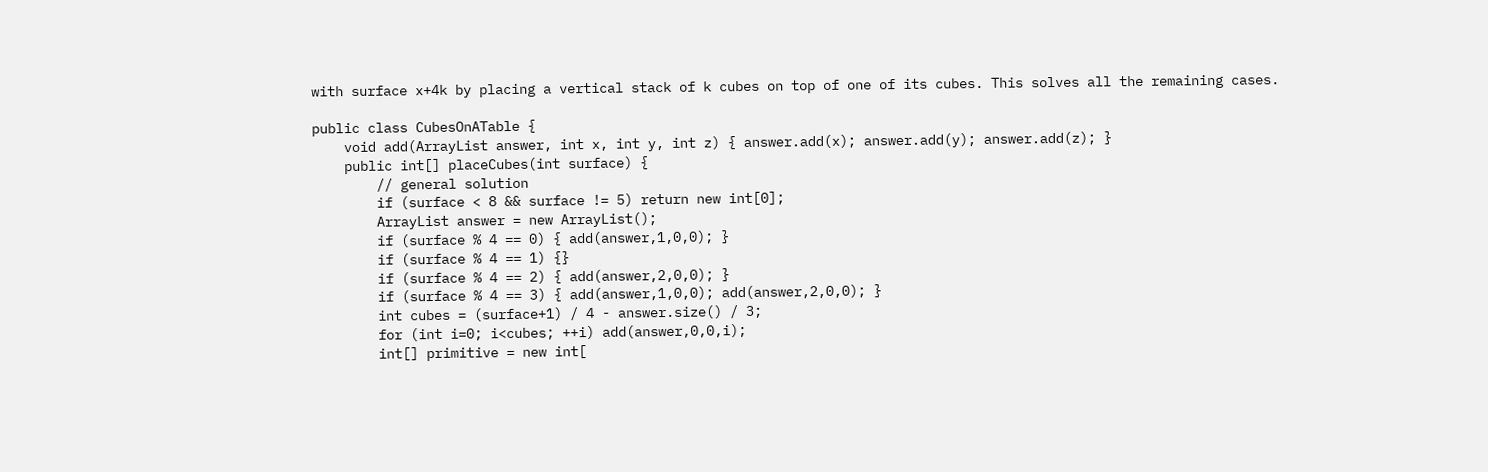with surface x+4k by placing a vertical stack of k cubes on top of one of its cubes. This solves all the remaining cases.

public class CubesOnATable {
    void add(ArrayList answer, int x, int y, int z) { answer.add(x); answer.add(y); answer.add(z); }
    public int[] placeCubes(int surface) {
        // general solution
        if (surface < 8 && surface != 5) return new int[0];
        ArrayList answer = new ArrayList();
        if (surface % 4 == 0) { add(answer,1,0,0); }
        if (surface % 4 == 1) {}
        if (surface % 4 == 2) { add(answer,2,0,0); }
        if (surface % 4 == 3) { add(answer,1,0,0); add(answer,2,0,0); }
        int cubes = (surface+1) / 4 - answer.size() / 3;
        for (int i=0; i<cubes; ++i) add(answer,0,0,i);
        int[] primitive = new int[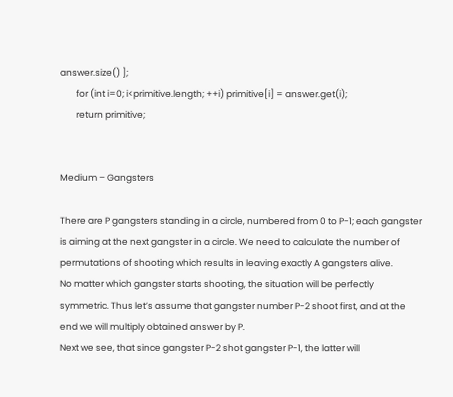answer.size() ];
        for (int i=0; i<primitive.length; ++i) primitive[i] = answer.get(i);
        return primitive;


Medium – Gangsters

There are P gangsters standing in a circle, numbered from 0 to P-1; each gangster is aiming at the next gangster in a circle. We need to calculate the number of permutations of shooting which results in leaving exactly A gangsters alive.
No matter which gangster starts shooting, the situation will be perfectly symmetric. Thus let’s assume that gangster number P-2 shoot first, and at the end we will multiply obtained answer by P.
Next we see, that since gangster P-2 shot gangster P-1, the latter will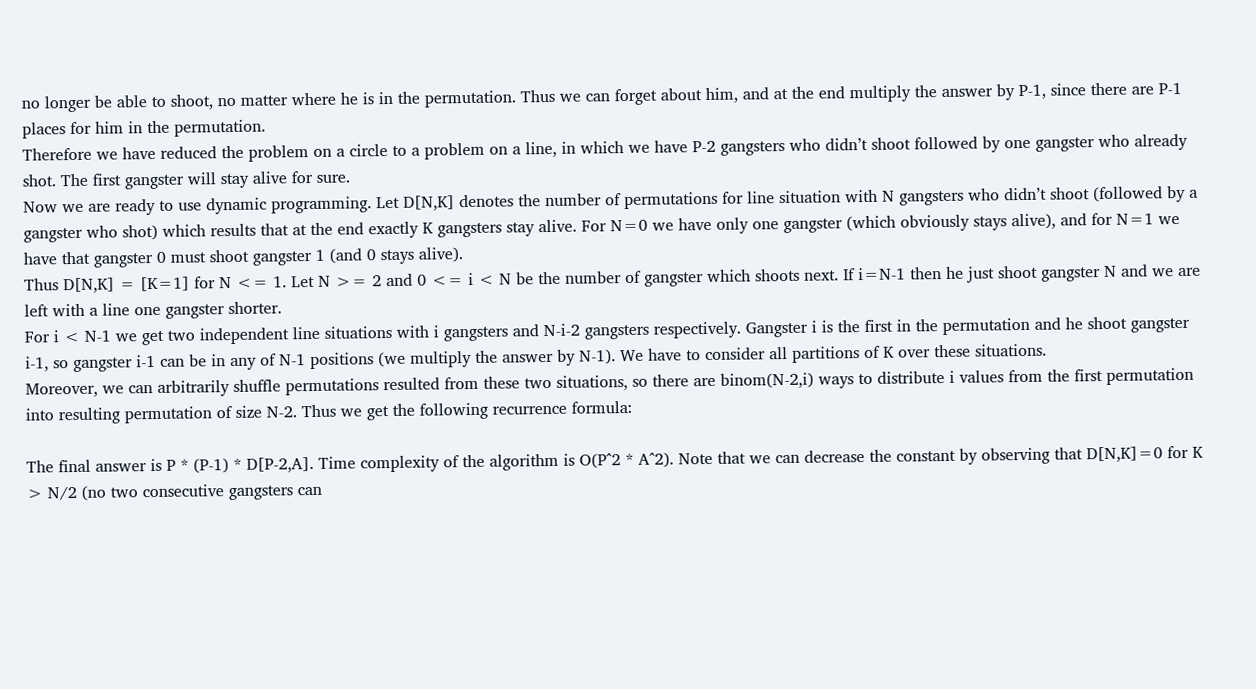no longer be able to shoot, no matter where he is in the permutation. Thus we can forget about him, and at the end multiply the answer by P-1, since there are P-1 places for him in the permutation.
Therefore we have reduced the problem on a circle to a problem on a line, in which we have P-2 gangsters who didn’t shoot followed by one gangster who already shot. The first gangster will stay alive for sure.
Now we are ready to use dynamic programming. Let D[N,K] denotes the number of permutations for line situation with N gangsters who didn’t shoot (followed by a gangster who shot) which results that at the end exactly K gangsters stay alive. For N=0 we have only one gangster (which obviously stays alive), and for N=1 we have that gangster 0 must shoot gangster 1 (and 0 stays alive).
Thus D[N,K] = [K=1] for N <= 1. Let N >= 2 and 0 <= i < N be the number of gangster which shoots next. If i=N-1 then he just shoot gangster N and we are left with a line one gangster shorter.
For i < N-1 we get two independent line situations with i gangsters and N-i-2 gangsters respectively. Gangster i is the first in the permutation and he shoot gangster i-1, so gangster i-1 can be in any of N-1 positions (we multiply the answer by N-1). We have to consider all partitions of K over these situations.
Moreover, we can arbitrarily shuffle permutations resulted from these two situations, so there are binom(N-2,i) ways to distribute i values from the first permutation into resulting permutation of size N-2. Thus we get the following recurrence formula:

The final answer is P * (P-1) * D[P-2,A]. Time complexity of the algorithm is O(P^2 * A^2). Note that we can decrease the constant by observing that D[N,K]=0 for K > N/2 (no two consecutive gangsters can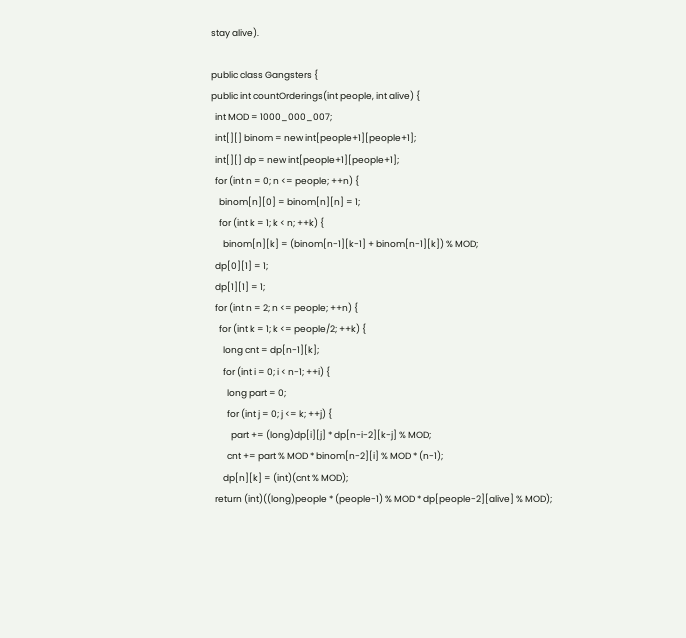stay alive).

public class Gangsters {
public int countOrderings(int people, int alive) {
  int MOD = 1000_000_007;
  int[][] binom = new int[people+1][people+1];
  int[][] dp = new int[people+1][people+1];
  for (int n = 0; n <= people; ++n) {
    binom[n][0] = binom[n][n] = 1;
    for (int k = 1; k < n; ++k) {
      binom[n][k] = (binom[n-1][k-1] + binom[n-1][k]) % MOD;
  dp[0][1] = 1;
  dp[1][1] = 1;
  for (int n = 2; n <= people; ++n) {
    for (int k = 1; k <= people/2; ++k) {
      long cnt = dp[n-1][k];
      for (int i = 0; i < n-1; ++i) {
        long part = 0;
        for (int j = 0; j <= k; ++j) {
          part += (long)dp[i][j] * dp[n-i-2][k-j] % MOD;
        cnt += part % MOD * binom[n-2][i] % MOD * (n-1);
      dp[n][k] = (int)(cnt % MOD);
  return (int)((long)people * (people-1) % MOD * dp[people-2][alive] % MOD);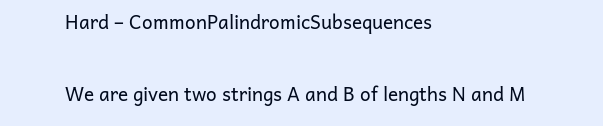Hard – CommonPalindromicSubsequences

We are given two strings A and B of lengths N and M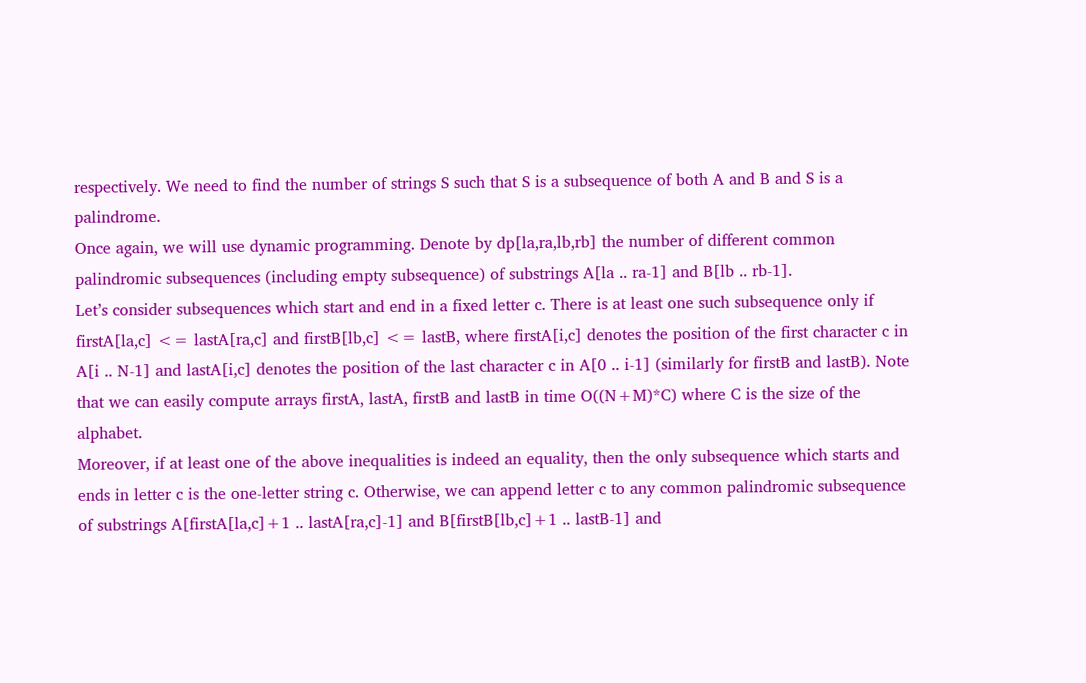respectively. We need to find the number of strings S such that S is a subsequence of both A and B and S is a palindrome.
Once again, we will use dynamic programming. Denote by dp[la,ra,lb,rb] the number of different common palindromic subsequences (including empty subsequence) of substrings A[la .. ra-1] and B[lb .. rb-1].
Let’s consider subsequences which start and end in a fixed letter c. There is at least one such subsequence only if firstA[la,c] <= lastA[ra,c] and firstB[lb,c] <= lastB, where firstA[i,c] denotes the position of the first character c in A[i .. N-1] and lastA[i,c] denotes the position of the last character c in A[0 .. i-1] (similarly for firstB and lastB). Note that we can easily compute arrays firstA, lastA, firstB and lastB in time O((N+M)*C) where C is the size of the alphabet.
Moreover, if at least one of the above inequalities is indeed an equality, then the only subsequence which starts and ends in letter c is the one-letter string c. Otherwise, we can append letter c to any common palindromic subsequence of substrings A[firstA[la,c]+1 .. lastA[ra,c]-1] and B[firstB[lb,c]+1 .. lastB-1] and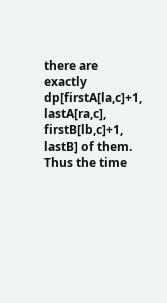there are exactly dp[firstA[la,c]+1, lastA[ra,c], firstB[lb,c]+1, lastB] of them.
Thus the time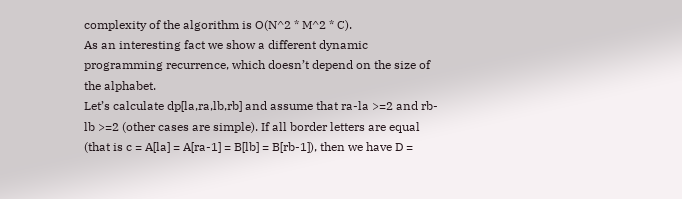complexity of the algorithm is O(N^2 * M^2 * C).
As an interesting fact we show a different dynamic programming recurrence, which doesn’t depend on the size of the alphabet.
Let’s calculate dp[la,ra,lb,rb] and assume that ra-la >=2 and rb-lb >=2 (other cases are simple). If all border letters are equal (that is c = A[la] = A[ra-1] = B[lb] = B[rb-1]), then we have D =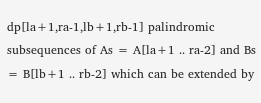dp[la+1,ra-1,lb+1,rb-1] palindromic subsequences of As = A[la+1 .. ra-2] and Bs = B[lb+1 .. rb-2] which can be extended by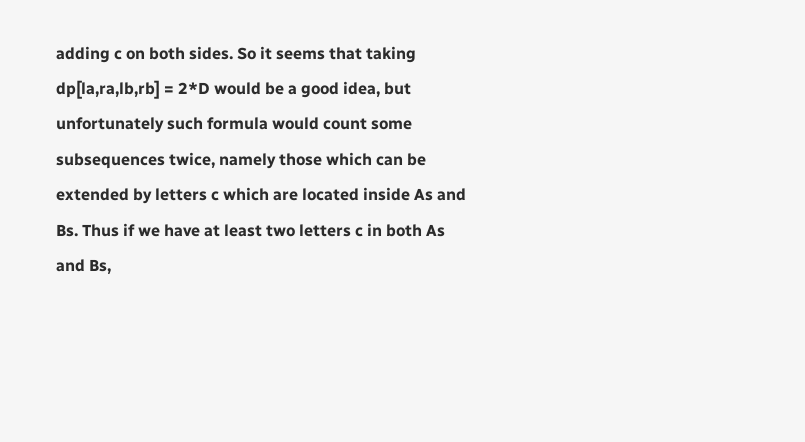adding c on both sides. So it seems that taking dp[la,ra,lb,rb] = 2*D would be a good idea, but unfortunately such formula would count some subsequences twice, namely those which can be extended by letters c which are located inside As and Bs. Thus if we have at least two letters c in both As and Bs,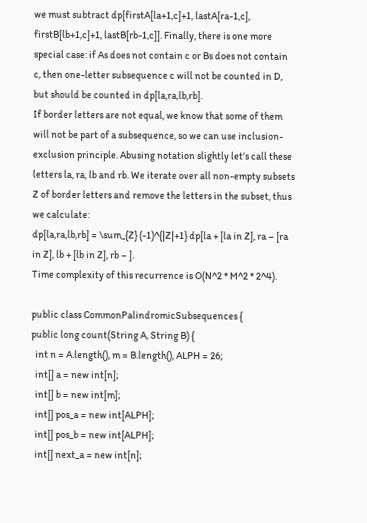we must subtract dp[firstA[la+1,c]+1, lastA[ra-1,c], firstB[lb+1,c]+1, lastB[rb-1,c]]. Finally, there is one more special case: if As does not contain c or Bs does not contain c, then one-letter subsequence c will not be counted in D, but should be counted in dp[la,ra,lb,rb].
If border letters are not equal, we know that some of them will not be part of a subsequence, so we can use inclusion-exclusion principle. Abusing notation slightly let’s call these letters la, ra, lb and rb. We iterate over all non-empty subsets Z of border letters and remove the letters in the subset, thus we calculate:
dp[la,ra,lb,rb] = \sum_{Z} (-1)^{|Z|+1} dp[la + [la in Z], ra – [ra in Z], lb + [lb in Z], rb – ].
Time complexity of this recurrence is O(N^2 * M^2 * 2^4).

public class CommonPalindromicSubsequences {
public long count(String A, String B) {
  int n = A.length(), m = B.length(), ALPH = 26;
  int[] a = new int[n];
  int[] b = new int[m];
  int[] pos_a = new int[ALPH];
  int[] pos_b = new int[ALPH];
  int[] next_a = new int[n];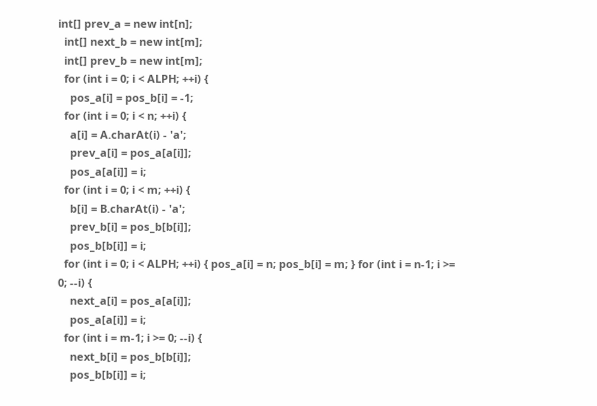int[] prev_a = new int[n];
  int[] next_b = new int[m];
  int[] prev_b = new int[m];
  for (int i = 0; i < ALPH; ++i) {
    pos_a[i] = pos_b[i] = -1;
  for (int i = 0; i < n; ++i) {
    a[i] = A.charAt(i) - 'a';
    prev_a[i] = pos_a[a[i]];
    pos_a[a[i]] = i;
  for (int i = 0; i < m; ++i) {
    b[i] = B.charAt(i) - 'a';
    prev_b[i] = pos_b[b[i]];
    pos_b[b[i]] = i;
  for (int i = 0; i < ALPH; ++i) { pos_a[i] = n; pos_b[i] = m; } for (int i = n-1; i >= 0; --i) {
    next_a[i] = pos_a[a[i]];
    pos_a[a[i]] = i;
  for (int i = m-1; i >= 0; --i) {
    next_b[i] = pos_b[b[i]];
    pos_b[b[i]] = i;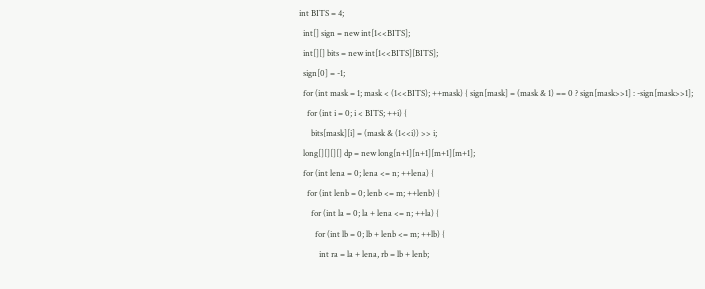int BITS = 4;
  int[] sign = new int[1<<BITS];
  int[][] bits = new int[1<<BITS][BITS];
  sign[0] = -1;
  for (int mask = 1; mask < (1<<BITS); ++mask) { sign[mask] = (mask & 1) == 0 ? sign[mask>>1] : -sign[mask>>1];
    for (int i = 0; i < BITS; ++i) {
      bits[mask][i] = (mask & (1<<i)) >> i;
  long[][][][] dp = new long[n+1][n+1][m+1][m+1];
  for (int lena = 0; lena <= n; ++lena) {
    for (int lenb = 0; lenb <= m; ++lenb) {
      for (int la = 0; la + lena <= n; ++la) {
        for (int lb = 0; lb + lenb <= m; ++lb) {
          int ra = la + lena, rb = lb + lenb;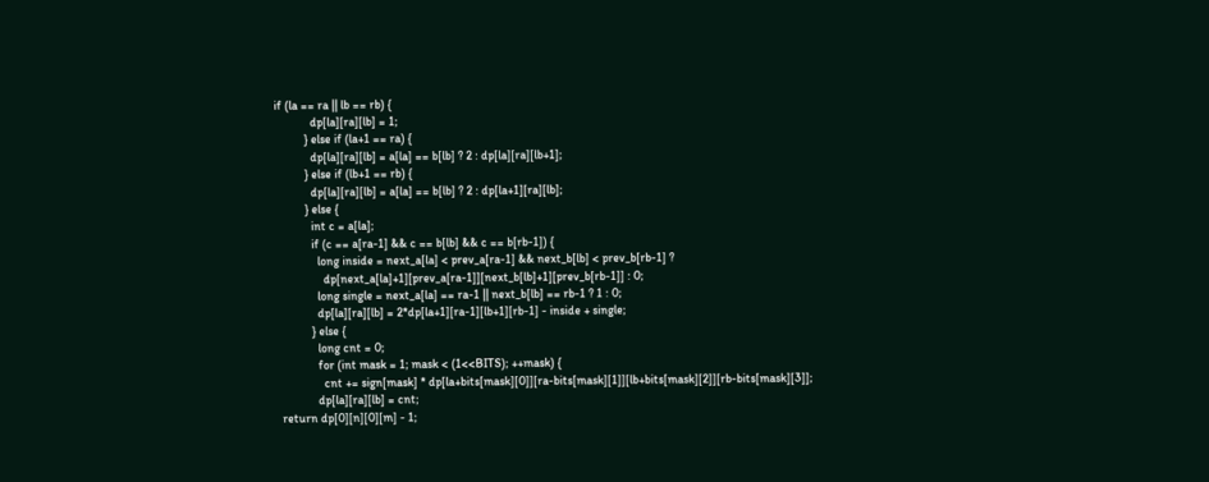if (la == ra || lb == rb) {
            dp[la][ra][lb] = 1;
          } else if (la+1 == ra) {
            dp[la][ra][lb] = a[la] == b[lb] ? 2 : dp[la][ra][lb+1];
          } else if (lb+1 == rb) {
            dp[la][ra][lb] = a[la] == b[lb] ? 2 : dp[la+1][ra][lb];
          } else {
            int c = a[la];
            if (c == a[ra-1] && c == b[lb] && c == b[rb-1]) {
              long inside = next_a[la] < prev_a[ra-1] && next_b[lb] < prev_b[rb-1] ?
                dp[next_a[la]+1][prev_a[ra-1]][next_b[lb]+1][prev_b[rb-1]] : 0;
              long single = next_a[la] == ra-1 || next_b[lb] == rb-1 ? 1 : 0;
              dp[la][ra][lb] = 2*dp[la+1][ra-1][lb+1][rb-1] - inside + single;
            } else {
              long cnt = 0;
              for (int mask = 1; mask < (1<<BITS); ++mask) {
                cnt += sign[mask] * dp[la+bits[mask][0]][ra-bits[mask][1]][lb+bits[mask][2]][rb-bits[mask][3]];
              dp[la][ra][lb] = cnt;
  return dp[0][n][0][m] - 1;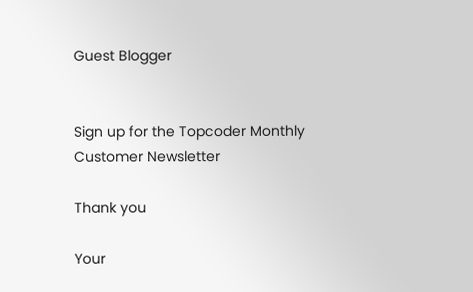Guest Blogger


Sign up for the Topcoder Monthly Customer Newsletter

Thank you

Your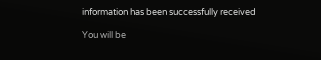information has been successfully received

You will be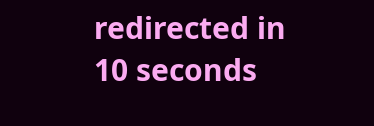redirected in 10 seconds